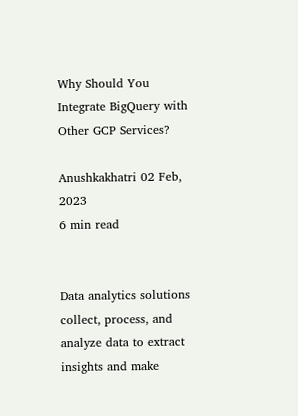Why Should You Integrate BigQuery with Other GCP Services?

Anushkakhatri 02 Feb, 2023
6 min read


Data analytics solutions collect, process, and analyze data to extract insights and make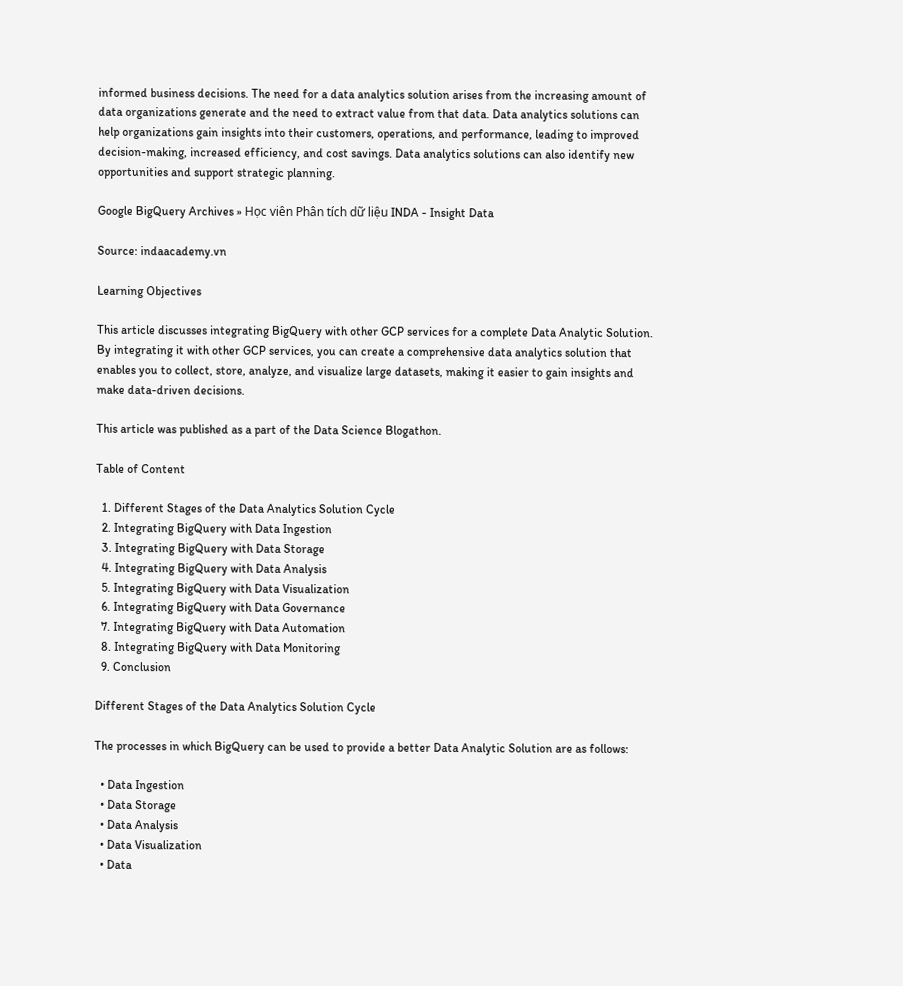informed business decisions. The need for a data analytics solution arises from the increasing amount of data organizations generate and the need to extract value from that data. Data analytics solutions can help organizations gain insights into their customers, operations, and performance, leading to improved decision-making, increased efficiency, and cost savings. Data analytics solutions can also identify new opportunities and support strategic planning.

Google BigQuery Archives » Học viên Phân tích dữ liệu INDA - Insight Data

Source: indaacademy.vn

Learning Objectives

This article discusses integrating BigQuery with other GCP services for a complete Data Analytic Solution. By integrating it with other GCP services, you can create a comprehensive data analytics solution that enables you to collect, store, analyze, and visualize large datasets, making it easier to gain insights and make data-driven decisions.

This article was published as a part of the Data Science Blogathon.

Table of Content

  1. Different Stages of the Data Analytics Solution Cycle
  2. Integrating BigQuery with Data Ingestion
  3. Integrating BigQuery with Data Storage
  4. Integrating BigQuery with Data Analysis
  5. Integrating BigQuery with Data Visualization
  6. Integrating BigQuery with Data Governance
  7. Integrating BigQuery with Data Automation
  8. Integrating BigQuery with Data Monitoring
  9. Conclusion

Different Stages of the Data Analytics Solution Cycle

The processes in which BigQuery can be used to provide a better Data Analytic Solution are as follows:

  • Data Ingestion
  • Data Storage
  • Data Analysis
  • Data Visualization
  • Data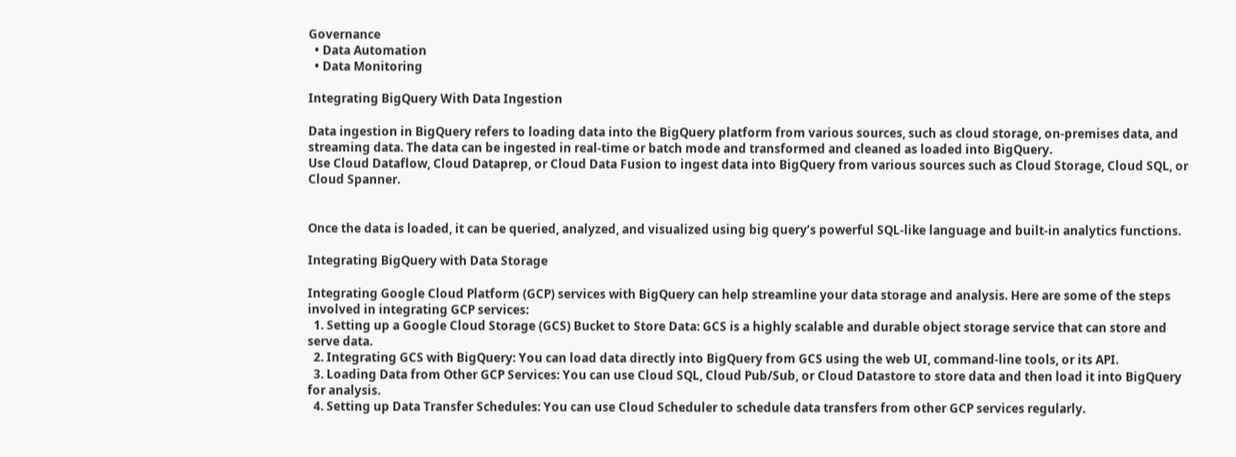Governance
  • Data Automation
  • Data Monitoring

Integrating BigQuery With Data Ingestion

Data ingestion in BigQuery refers to loading data into the BigQuery platform from various sources, such as cloud storage, on-premises data, and streaming data. The data can be ingested in real-time or batch mode and transformed and cleaned as loaded into BigQuery.
Use Cloud Dataflow, Cloud Dataprep, or Cloud Data Fusion to ingest data into BigQuery from various sources such as Cloud Storage, Cloud SQL, or Cloud Spanner.


Once the data is loaded, it can be queried, analyzed, and visualized using big query’s powerful SQL-like language and built-in analytics functions.

Integrating BigQuery with Data Storage

Integrating Google Cloud Platform (GCP) services with BigQuery can help streamline your data storage and analysis. Here are some of the steps involved in integrating GCP services:
  1. Setting up a Google Cloud Storage (GCS) Bucket to Store Data: GCS is a highly scalable and durable object storage service that can store and serve data.
  2. Integrating GCS with BigQuery: You can load data directly into BigQuery from GCS using the web UI, command-line tools, or its API.
  3. Loading Data from Other GCP Services: You can use Cloud SQL, Cloud Pub/Sub, or Cloud Datastore to store data and then load it into BigQuery for analysis.
  4. Setting up Data Transfer Schedules: You can use Cloud Scheduler to schedule data transfers from other GCP services regularly.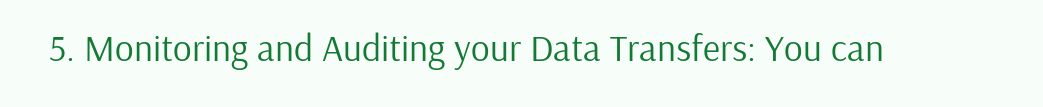5. Monitoring and Auditing your Data Transfers: You can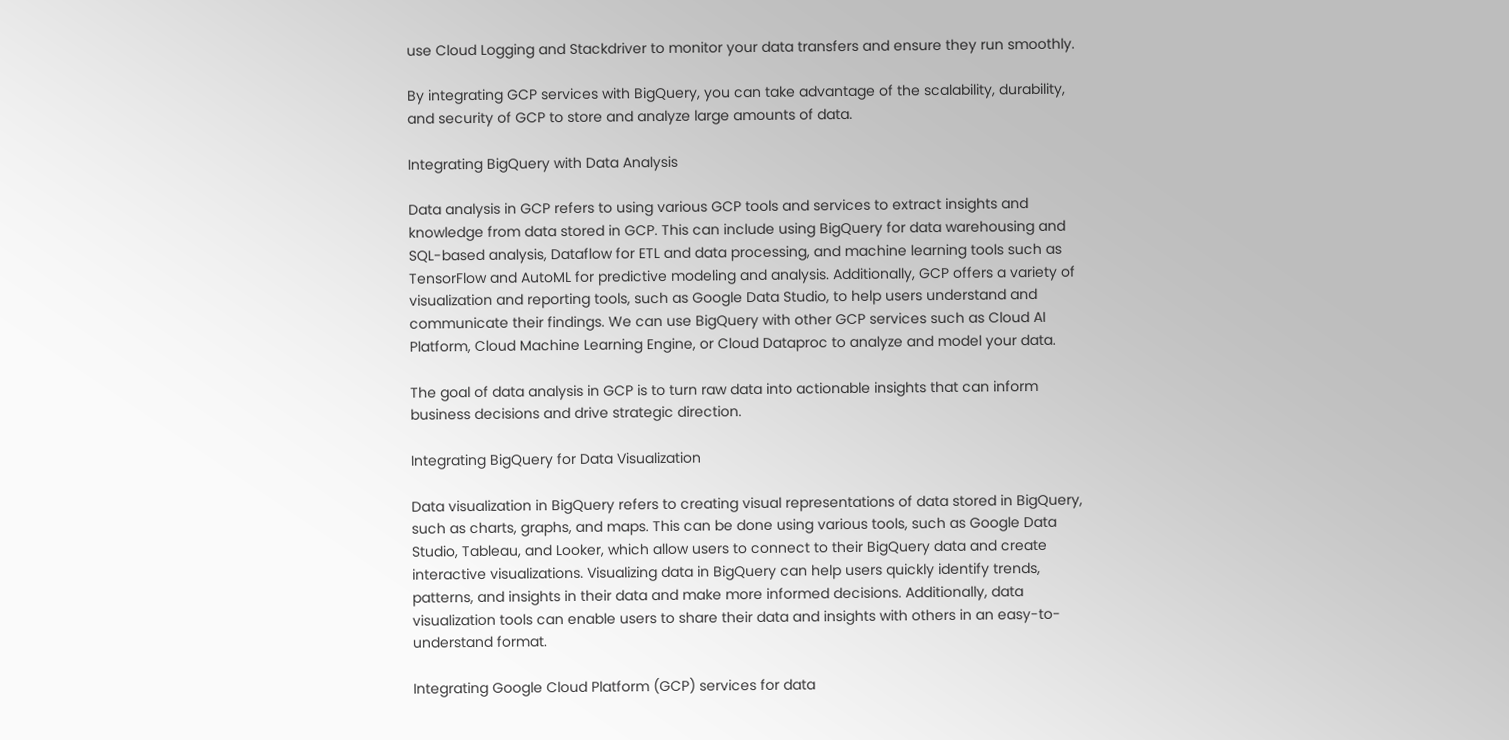use Cloud Logging and Stackdriver to monitor your data transfers and ensure they run smoothly.

By integrating GCP services with BigQuery, you can take advantage of the scalability, durability, and security of GCP to store and analyze large amounts of data.

Integrating BigQuery with Data Analysis

Data analysis in GCP refers to using various GCP tools and services to extract insights and knowledge from data stored in GCP. This can include using BigQuery for data warehousing and SQL-based analysis, Dataflow for ETL and data processing, and machine learning tools such as TensorFlow and AutoML for predictive modeling and analysis. Additionally, GCP offers a variety of visualization and reporting tools, such as Google Data Studio, to help users understand and communicate their findings. We can use BigQuery with other GCP services such as Cloud AI Platform, Cloud Machine Learning Engine, or Cloud Dataproc to analyze and model your data.

The goal of data analysis in GCP is to turn raw data into actionable insights that can inform business decisions and drive strategic direction.

Integrating BigQuery for Data Visualization

Data visualization in BigQuery refers to creating visual representations of data stored in BigQuery, such as charts, graphs, and maps. This can be done using various tools, such as Google Data Studio, Tableau, and Looker, which allow users to connect to their BigQuery data and create interactive visualizations. Visualizing data in BigQuery can help users quickly identify trends, patterns, and insights in their data and make more informed decisions. Additionally, data visualization tools can enable users to share their data and insights with others in an easy-to-understand format.

Integrating Google Cloud Platform (GCP) services for data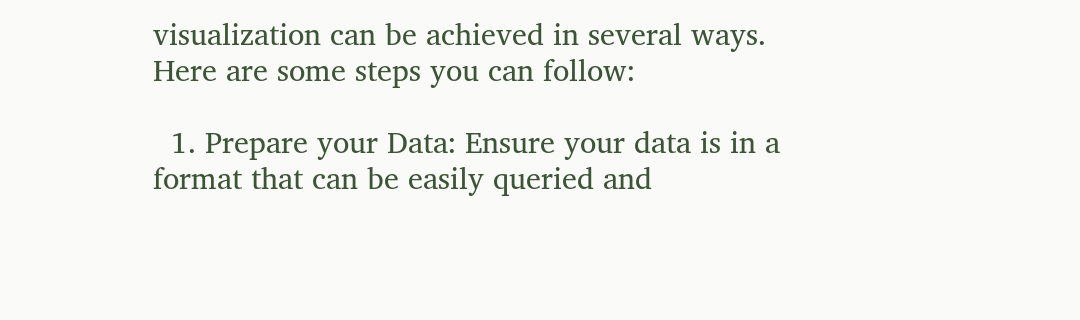visualization can be achieved in several ways. Here are some steps you can follow:

  1. Prepare your Data: Ensure your data is in a format that can be easily queried and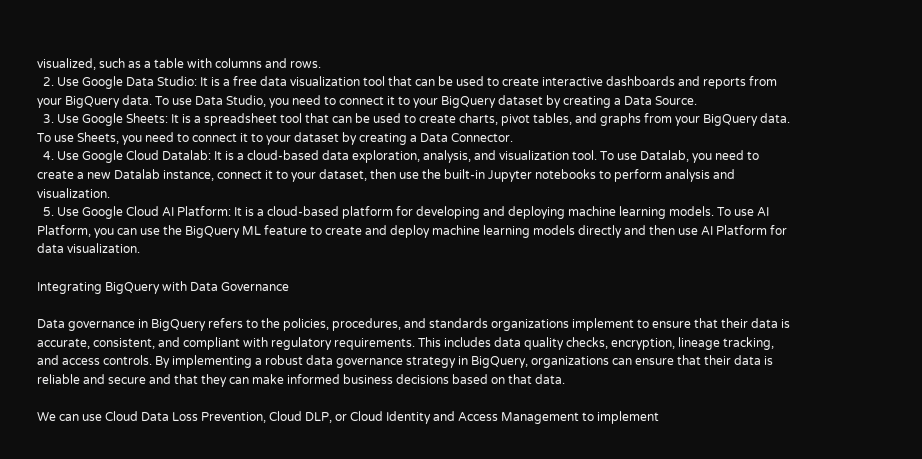visualized, such as a table with columns and rows.
  2. Use Google Data Studio: It is a free data visualization tool that can be used to create interactive dashboards and reports from your BigQuery data. To use Data Studio, you need to connect it to your BigQuery dataset by creating a Data Source.
  3. Use Google Sheets: It is a spreadsheet tool that can be used to create charts, pivot tables, and graphs from your BigQuery data. To use Sheets, you need to connect it to your dataset by creating a Data Connector.
  4. Use Google Cloud Datalab: It is a cloud-based data exploration, analysis, and visualization tool. To use Datalab, you need to create a new Datalab instance, connect it to your dataset, then use the built-in Jupyter notebooks to perform analysis and visualization.
  5. Use Google Cloud AI Platform: It is a cloud-based platform for developing and deploying machine learning models. To use AI Platform, you can use the BigQuery ML feature to create and deploy machine learning models directly and then use AI Platform for data visualization.

Integrating BigQuery with Data Governance

Data governance in BigQuery refers to the policies, procedures, and standards organizations implement to ensure that their data is accurate, consistent, and compliant with regulatory requirements. This includes data quality checks, encryption, lineage tracking, and access controls. By implementing a robust data governance strategy in BigQuery, organizations can ensure that their data is reliable and secure and that they can make informed business decisions based on that data.

We can use Cloud Data Loss Prevention, Cloud DLP, or Cloud Identity and Access Management to implement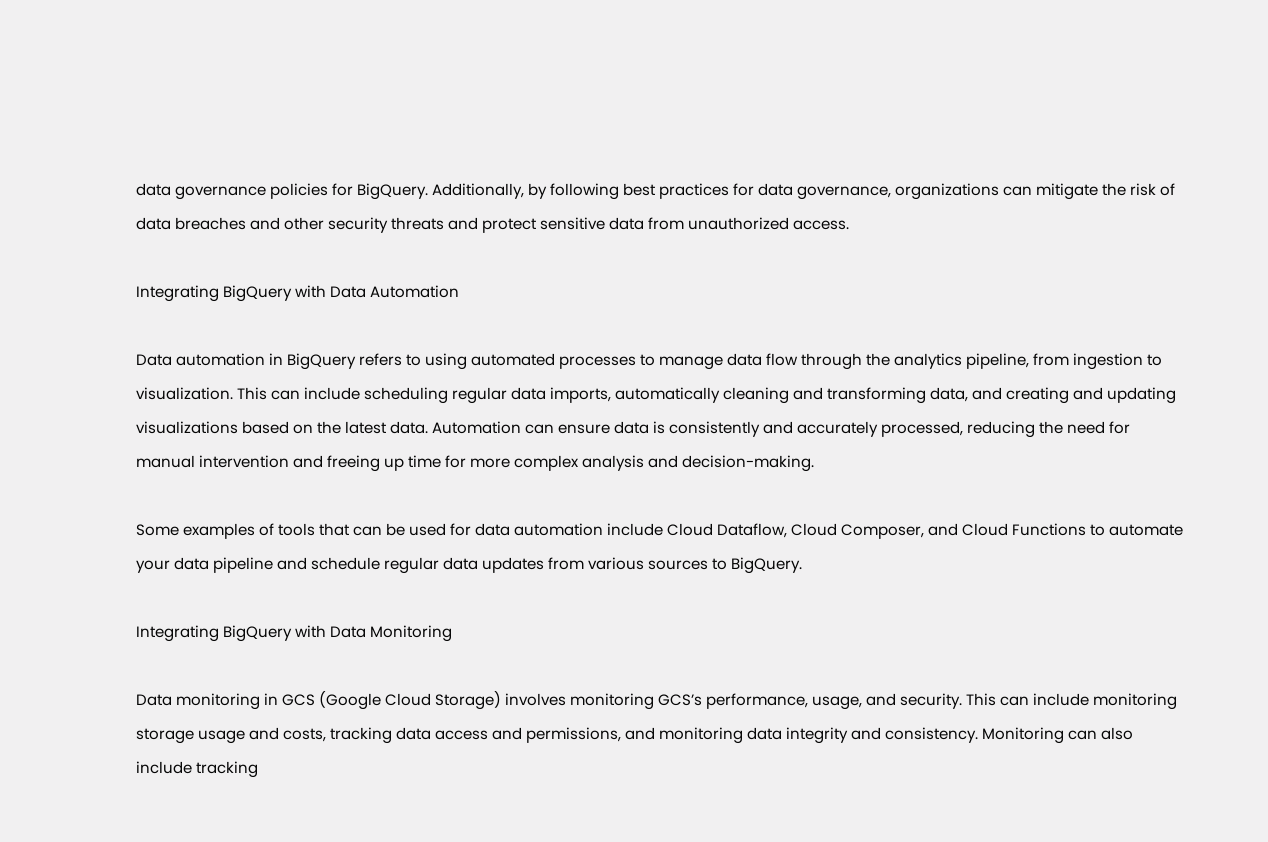data governance policies for BigQuery. Additionally, by following best practices for data governance, organizations can mitigate the risk of data breaches and other security threats and protect sensitive data from unauthorized access.

Integrating BigQuery with Data Automation

Data automation in BigQuery refers to using automated processes to manage data flow through the analytics pipeline, from ingestion to visualization. This can include scheduling regular data imports, automatically cleaning and transforming data, and creating and updating visualizations based on the latest data. Automation can ensure data is consistently and accurately processed, reducing the need for manual intervention and freeing up time for more complex analysis and decision-making.

Some examples of tools that can be used for data automation include Cloud Dataflow, Cloud Composer, and Cloud Functions to automate your data pipeline and schedule regular data updates from various sources to BigQuery.

Integrating BigQuery with Data Monitoring

Data monitoring in GCS (Google Cloud Storage) involves monitoring GCS’s performance, usage, and security. This can include monitoring storage usage and costs, tracking data access and permissions, and monitoring data integrity and consistency. Monitoring can also include tracking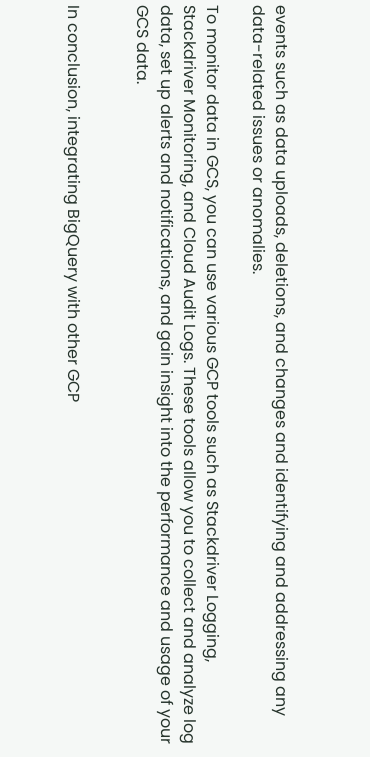events such as data uploads, deletions, and changes and identifying and addressing any data-related issues or anomalies.

To monitor data in GCS, you can use various GCP tools such as Stackdriver Logging, Stackdriver Monitoring, and Cloud Audit Logs. These tools allow you to collect and analyze log data, set up alerts and notifications, and gain insight into the performance and usage of your GCS data.


In conclusion, integrating BigQuery with other GCP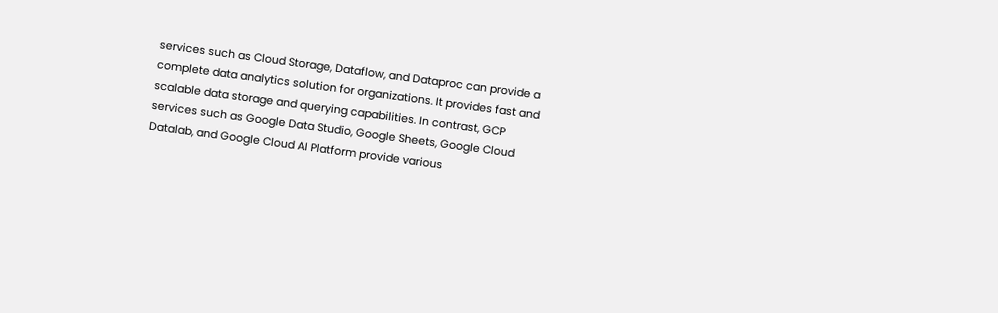services such as Cloud Storage, Dataflow, and Dataproc can provide a complete data analytics solution for organizations. It provides fast and scalable data storage and querying capabilities. In contrast, GCP services such as Google Data Studio, Google Sheets, Google Cloud Datalab, and Google Cloud AI Platform provide various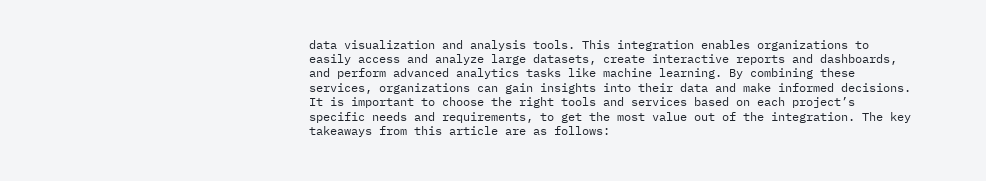data visualization and analysis tools. This integration enables organizations to easily access and analyze large datasets, create interactive reports and dashboards, and perform advanced analytics tasks like machine learning. By combining these services, organizations can gain insights into their data and make informed decisions. It is important to choose the right tools and services based on each project’s specific needs and requirements, to get the most value out of the integration. The key takeaways from this article are as follows: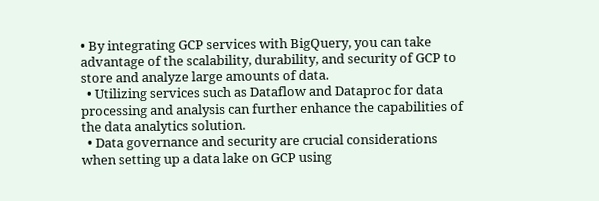• By integrating GCP services with BigQuery, you can take advantage of the scalability, durability, and security of GCP to store and analyze large amounts of data.
  • Utilizing services such as Dataflow and Dataproc for data processing and analysis can further enhance the capabilities of the data analytics solution.
  • Data governance and security are crucial considerations when setting up a data lake on GCP using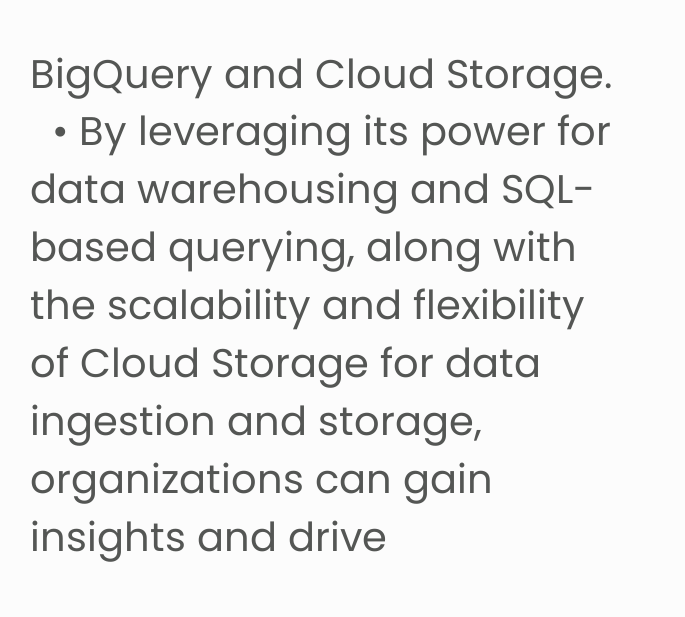BigQuery and Cloud Storage.
  • By leveraging its power for data warehousing and SQL-based querying, along with the scalability and flexibility of Cloud Storage for data ingestion and storage, organizations can gain insights and drive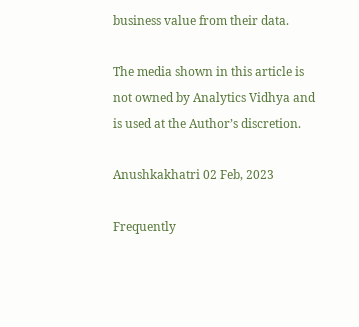business value from their data.

The media shown in this article is not owned by Analytics Vidhya and is used at the Author’s discretion.

Anushkakhatri 02 Feb, 2023

Frequently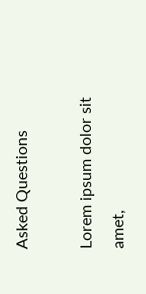Asked Questions

Lorem ipsum dolor sit amet,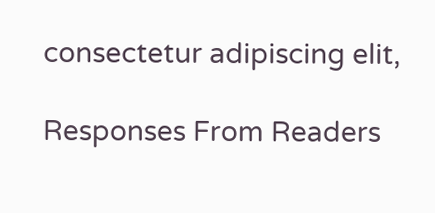consectetur adipiscing elit,

Responses From Readers